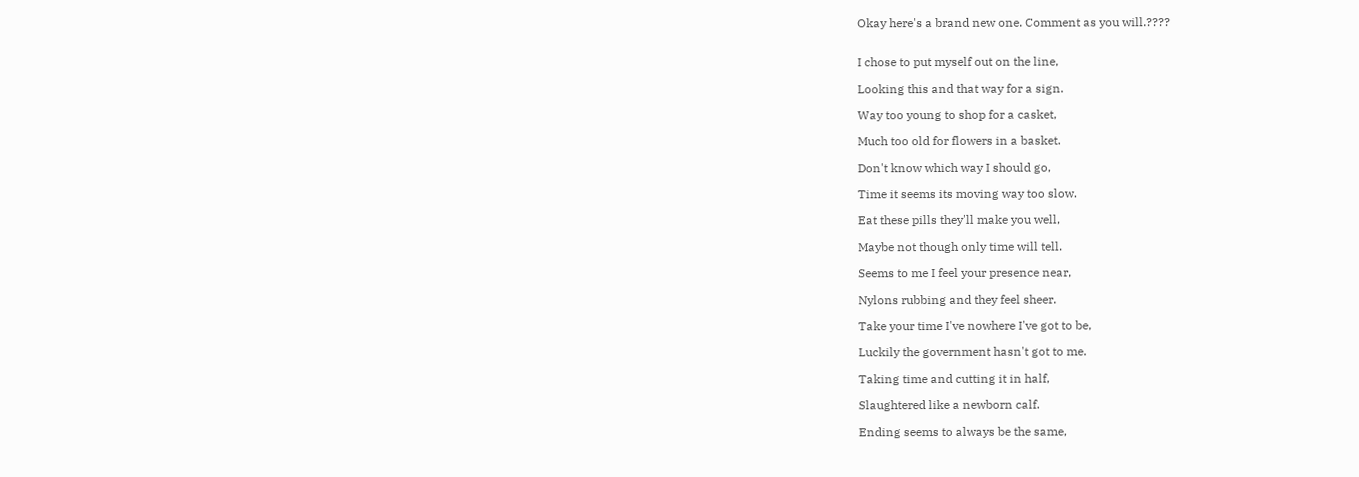Okay here's a brand new one. Comment as you will.????


I chose to put myself out on the line,

Looking this and that way for a sign.

Way too young to shop for a casket,

Much too old for flowers in a basket.

Don't know which way I should go,

Time it seems its moving way too slow.

Eat these pills they'll make you well,

Maybe not though only time will tell.

Seems to me I feel your presence near,

Nylons rubbing and they feel sheer.

Take your time I've nowhere I've got to be,

Luckily the government hasn't got to me.

Taking time and cutting it in half,

Slaughtered like a newborn calf.

Ending seems to always be the same,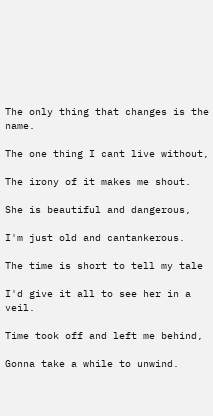The only thing that changes is the name.

The one thing I cant live without,

The irony of it makes me shout.

She is beautiful and dangerous,

I'm just old and cantankerous.

The time is short to tell my tale

I'd give it all to see her in a veil.

Time took off and left me behind,

Gonna take a while to unwind.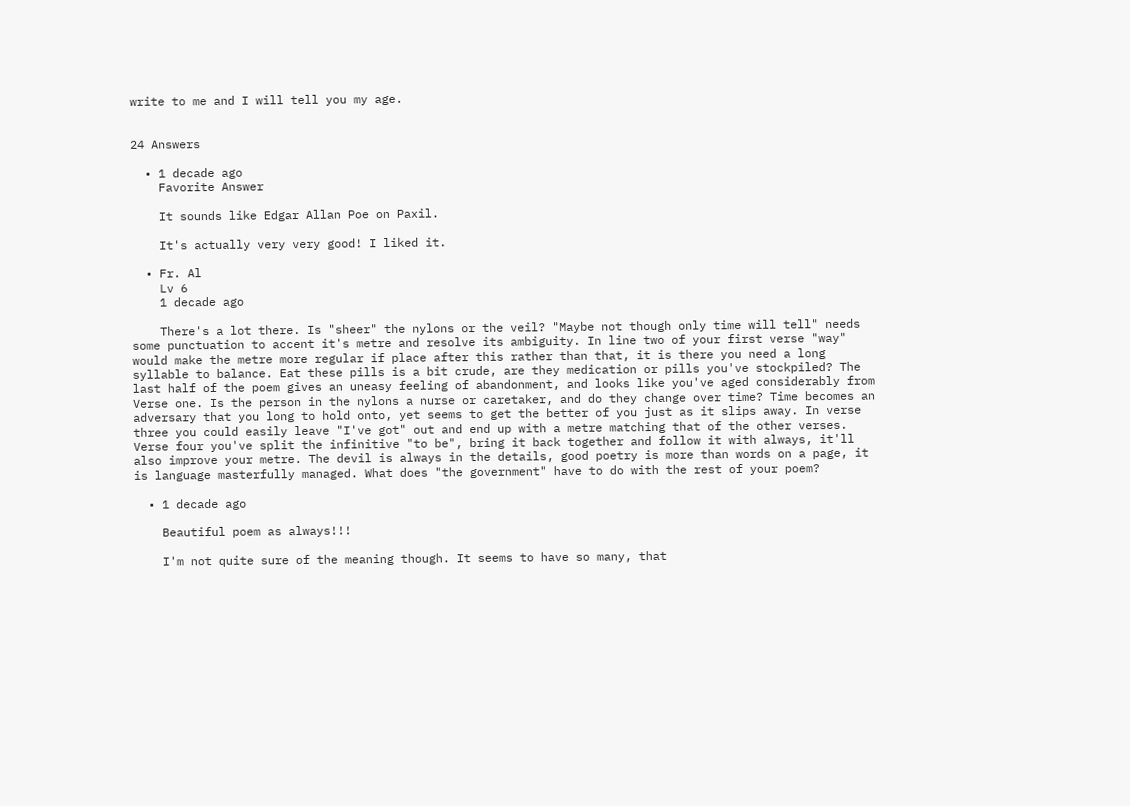write to me and I will tell you my age.


24 Answers

  • 1 decade ago
    Favorite Answer

    It sounds like Edgar Allan Poe on Paxil.

    It's actually very very good! I liked it.

  • Fr. Al
    Lv 6
    1 decade ago

    There's a lot there. Is "sheer" the nylons or the veil? "Maybe not though only time will tell" needs some punctuation to accent it's metre and resolve its ambiguity. In line two of your first verse "way" would make the metre more regular if place after this rather than that, it is there you need a long syllable to balance. Eat these pills is a bit crude, are they medication or pills you've stockpiled? The last half of the poem gives an uneasy feeling of abandonment, and looks like you've aged considerably from Verse one. Is the person in the nylons a nurse or caretaker, and do they change over time? Time becomes an adversary that you long to hold onto, yet seems to get the better of you just as it slips away. In verse three you could easily leave "I've got" out and end up with a metre matching that of the other verses. Verse four you've split the infinitive "to be", bring it back together and follow it with always, it'll also improve your metre. The devil is always in the details, good poetry is more than words on a page, it is language masterfully managed. What does "the government" have to do with the rest of your poem?

  • 1 decade ago

    Beautiful poem as always!!!

    I'm not quite sure of the meaning though. It seems to have so many, that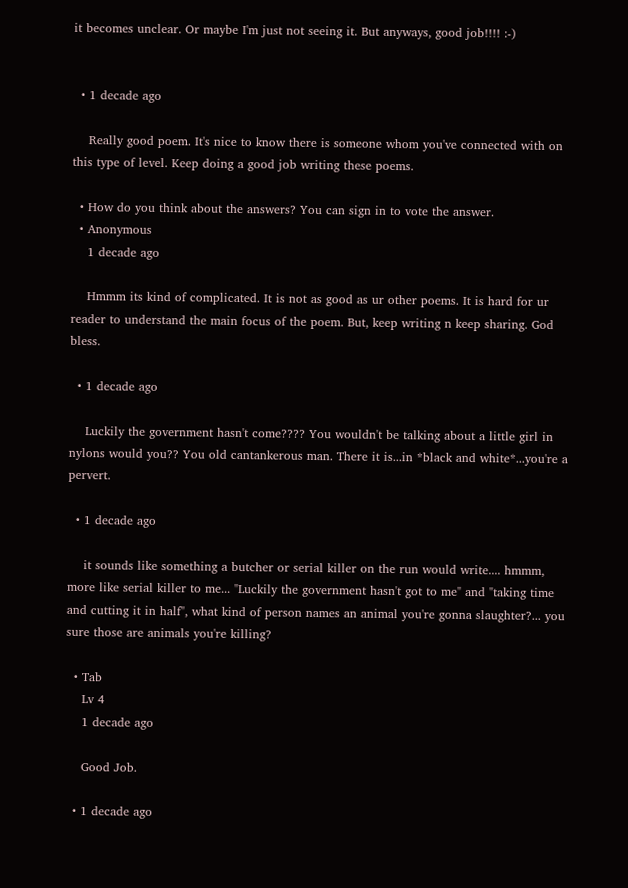it becomes unclear. Or maybe I'm just not seeing it. But anyways, good job!!!! :-)


  • 1 decade ago

    Really good poem. It's nice to know there is someone whom you've connected with on this type of level. Keep doing a good job writing these poems.

  • How do you think about the answers? You can sign in to vote the answer.
  • Anonymous
    1 decade ago

    Hmmm its kind of complicated. It is not as good as ur other poems. It is hard for ur reader to understand the main focus of the poem. But, keep writing n keep sharing. God bless.

  • 1 decade ago

    Luckily the government hasn't come???? You wouldn't be talking about a little girl in nylons would you?? You old cantankerous man. There it is...in *black and white*...you're a pervert.

  • 1 decade ago

    it sounds like something a butcher or serial killer on the run would write.... hmmm, more like serial killer to me... "Luckily the government hasn't got to me" and "taking time and cutting it in half", what kind of person names an animal you're gonna slaughter?... you sure those are animals you're killing?

  • Tab
    Lv 4
    1 decade ago

    Good Job.

  • 1 decade ago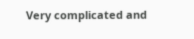Very complicated and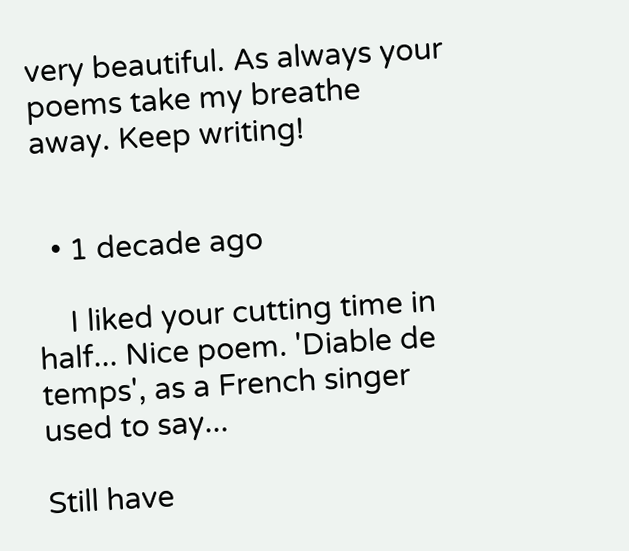very beautiful. As always your poems take my breathe away. Keep writing!


  • 1 decade ago

    I liked your cutting time in half... Nice poem. 'Diable de temps', as a French singer used to say...

Still have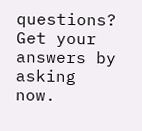questions? Get your answers by asking now.